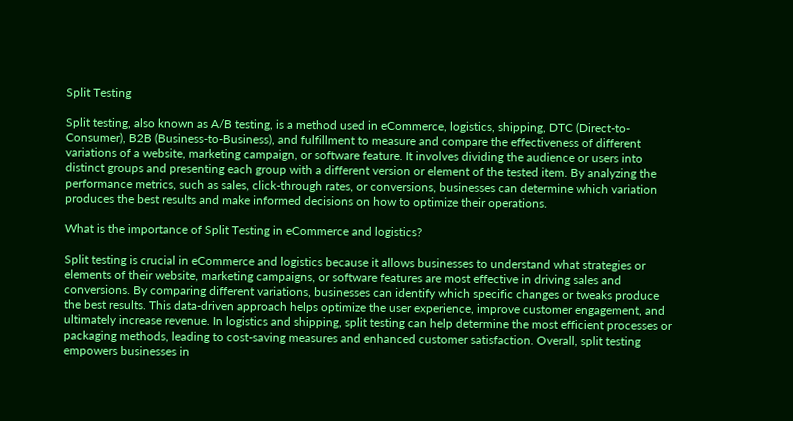Split Testing

Split testing, also known as A/B testing, is a method used in eCommerce, logistics, shipping, DTC (Direct-to-Consumer), B2B (Business-to-Business), and fulfillment to measure and compare the effectiveness of different variations of a website, marketing campaign, or software feature. It involves dividing the audience or users into distinct groups and presenting each group with a different version or element of the tested item. By analyzing the performance metrics, such as sales, click-through rates, or conversions, businesses can determine which variation produces the best results and make informed decisions on how to optimize their operations.

What is the importance of Split Testing in eCommerce and logistics?

Split testing is crucial in eCommerce and logistics because it allows businesses to understand what strategies or elements of their website, marketing campaigns, or software features are most effective in driving sales and conversions. By comparing different variations, businesses can identify which specific changes or tweaks produce the best results. This data-driven approach helps optimize the user experience, improve customer engagement, and ultimately increase revenue. In logistics and shipping, split testing can help determine the most efficient processes or packaging methods, leading to cost-saving measures and enhanced customer satisfaction. Overall, split testing empowers businesses in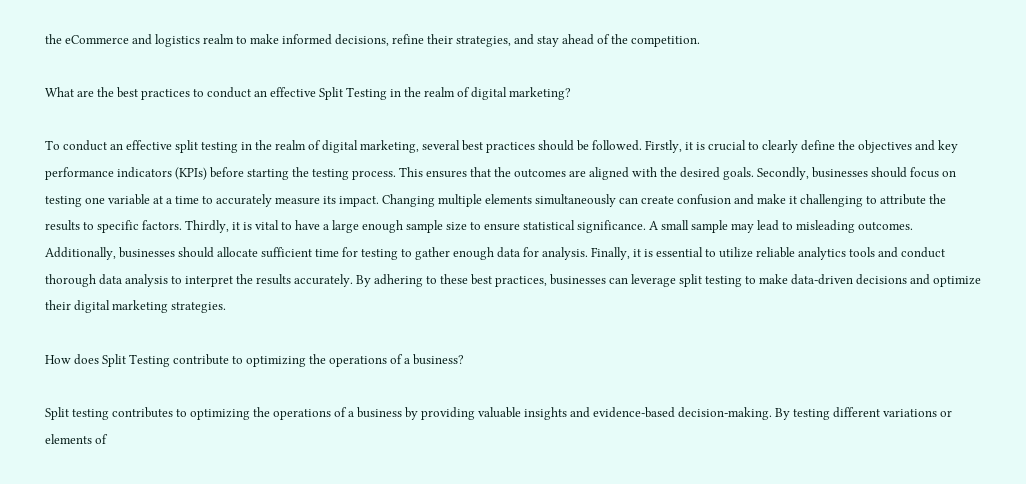the eCommerce and logistics realm to make informed decisions, refine their strategies, and stay ahead of the competition.

What are the best practices to conduct an effective Split Testing in the realm of digital marketing?

To conduct an effective split testing in the realm of digital marketing, several best practices should be followed. Firstly, it is crucial to clearly define the objectives and key performance indicators (KPIs) before starting the testing process. This ensures that the outcomes are aligned with the desired goals. Secondly, businesses should focus on testing one variable at a time to accurately measure its impact. Changing multiple elements simultaneously can create confusion and make it challenging to attribute the results to specific factors. Thirdly, it is vital to have a large enough sample size to ensure statistical significance. A small sample may lead to misleading outcomes. Additionally, businesses should allocate sufficient time for testing to gather enough data for analysis. Finally, it is essential to utilize reliable analytics tools and conduct thorough data analysis to interpret the results accurately. By adhering to these best practices, businesses can leverage split testing to make data-driven decisions and optimize their digital marketing strategies.

How does Split Testing contribute to optimizing the operations of a business?

Split testing contributes to optimizing the operations of a business by providing valuable insights and evidence-based decision-making. By testing different variations or elements of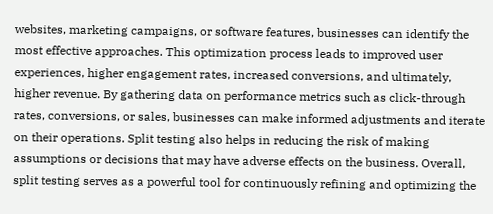websites, marketing campaigns, or software features, businesses can identify the most effective approaches. This optimization process leads to improved user experiences, higher engagement rates, increased conversions, and ultimately, higher revenue. By gathering data on performance metrics such as click-through rates, conversions, or sales, businesses can make informed adjustments and iterate on their operations. Split testing also helps in reducing the risk of making assumptions or decisions that may have adverse effects on the business. Overall, split testing serves as a powerful tool for continuously refining and optimizing the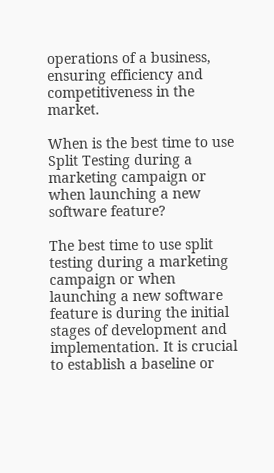operations of a business, ensuring efficiency and competitiveness in the market.

When is the best time to use Split Testing during a marketing campaign or when launching a new software feature?

The best time to use split testing during a marketing campaign or when launching a new software feature is during the initial stages of development and implementation. It is crucial to establish a baseline or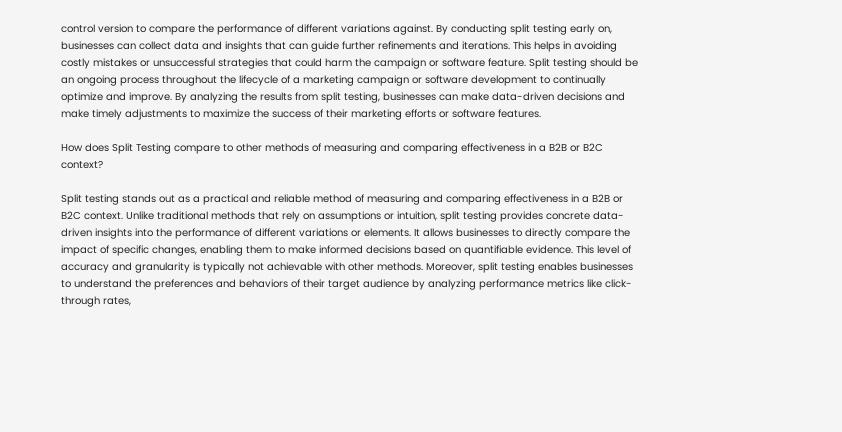control version to compare the performance of different variations against. By conducting split testing early on, businesses can collect data and insights that can guide further refinements and iterations. This helps in avoiding costly mistakes or unsuccessful strategies that could harm the campaign or software feature. Split testing should be an ongoing process throughout the lifecycle of a marketing campaign or software development to continually optimize and improve. By analyzing the results from split testing, businesses can make data-driven decisions and make timely adjustments to maximize the success of their marketing efforts or software features.

How does Split Testing compare to other methods of measuring and comparing effectiveness in a B2B or B2C context?

Split testing stands out as a practical and reliable method of measuring and comparing effectiveness in a B2B or B2C context. Unlike traditional methods that rely on assumptions or intuition, split testing provides concrete data-driven insights into the performance of different variations or elements. It allows businesses to directly compare the impact of specific changes, enabling them to make informed decisions based on quantifiable evidence. This level of accuracy and granularity is typically not achievable with other methods. Moreover, split testing enables businesses to understand the preferences and behaviors of their target audience by analyzing performance metrics like click-through rates,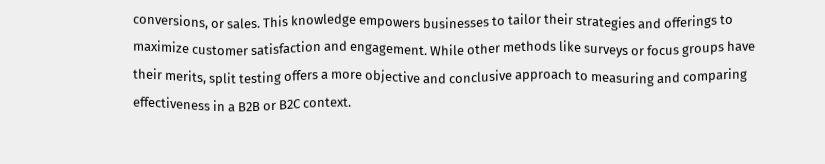conversions, or sales. This knowledge empowers businesses to tailor their strategies and offerings to maximize customer satisfaction and engagement. While other methods like surveys or focus groups have their merits, split testing offers a more objective and conclusive approach to measuring and comparing effectiveness in a B2B or B2C context.